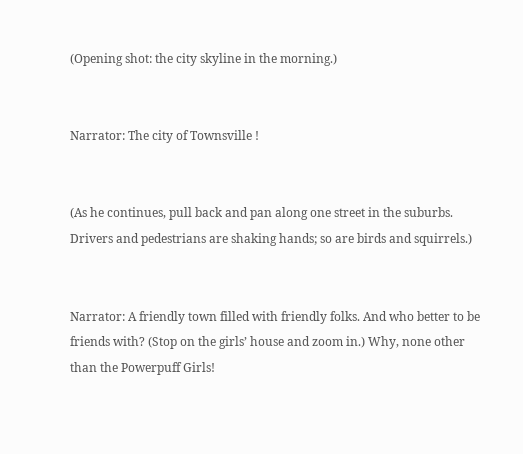(Opening shot: the city skyline in the morning.)


Narrator: The city of Townsville !


(As he continues, pull back and pan along one street in the suburbs. Drivers and pedestrians are shaking hands; so are birds and squirrels.)


Narrator: A friendly town filled with friendly folks. And who better to be friends with? (Stop on the girls’ house and zoom in.) Why, none other than the Powerpuff Girls!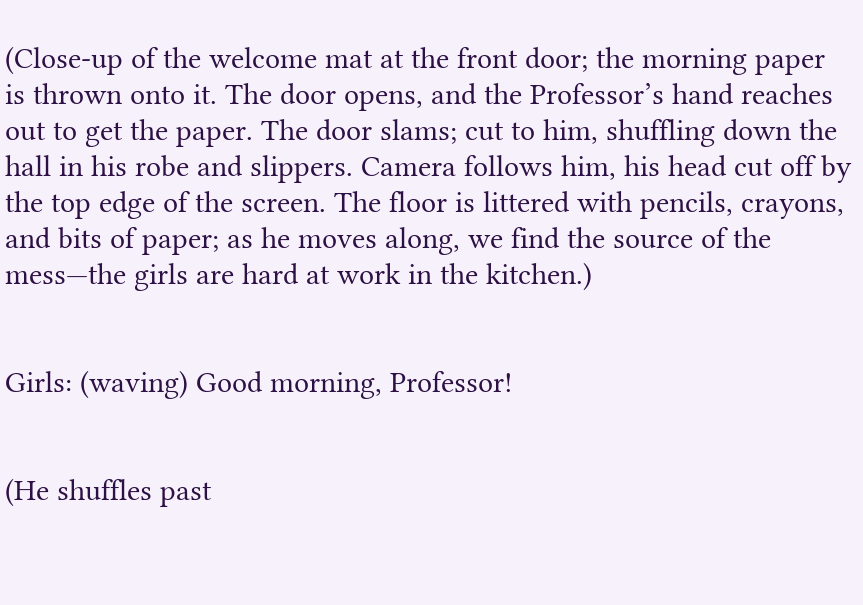(Close-up of the welcome mat at the front door; the morning paper is thrown onto it. The door opens, and the Professor’s hand reaches out to get the paper. The door slams; cut to him, shuffling down the hall in his robe and slippers. Camera follows him, his head cut off by the top edge of the screen. The floor is littered with pencils, crayons, and bits of paper; as he moves along, we find the source of the mess—the girls are hard at work in the kitchen.)


Girls: (waving) Good morning, Professor!


(He shuffles past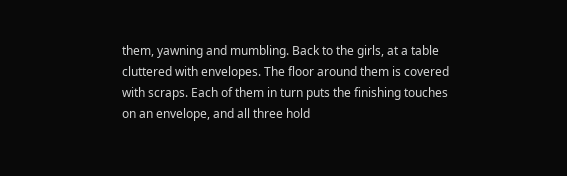them, yawning and mumbling. Back to the girls, at a table cluttered with envelopes. The floor around them is covered with scraps. Each of them in turn puts the finishing touches on an envelope, and all three hold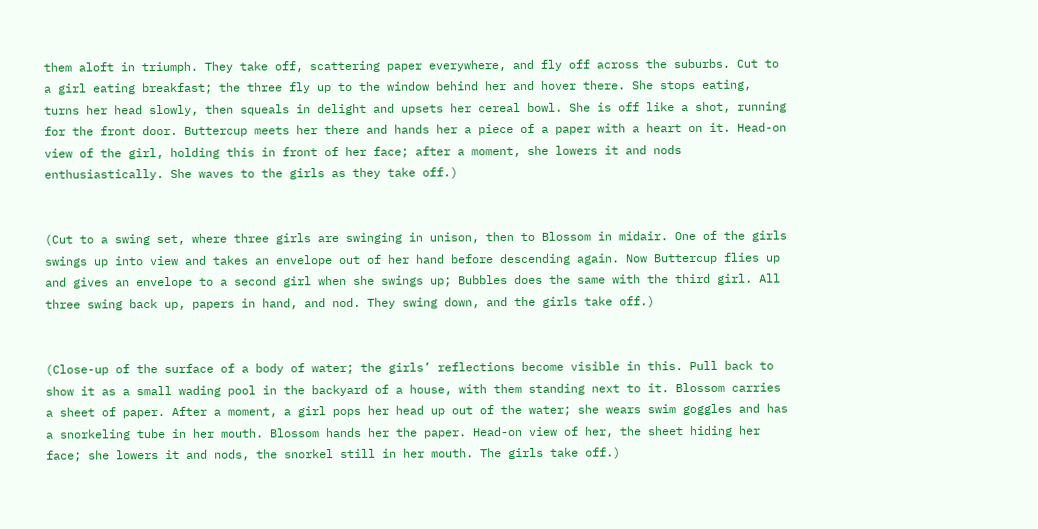them aloft in triumph. They take off, scattering paper everywhere, and fly off across the suburbs. Cut to a girl eating breakfast; the three fly up to the window behind her and hover there. She stops eating, turns her head slowly, then squeals in delight and upsets her cereal bowl. She is off like a shot, running for the front door. Buttercup meets her there and hands her a piece of a paper with a heart on it. Head-on view of the girl, holding this in front of her face; after a moment, she lowers it and nods enthusiastically. She waves to the girls as they take off.)


(Cut to a swing set, where three girls are swinging in unison, then to Blossom in midair. One of the girls swings up into view and takes an envelope out of her hand before descending again. Now Buttercup flies up and gives an envelope to a second girl when she swings up; Bubbles does the same with the third girl. All three swing back up, papers in hand, and nod. They swing down, and the girls take off.)


(Close-up of the surface of a body of water; the girls’ reflections become visible in this. Pull back to show it as a small wading pool in the backyard of a house, with them standing next to it. Blossom carries a sheet of paper. After a moment, a girl pops her head up out of the water; she wears swim goggles and has a snorkeling tube in her mouth. Blossom hands her the paper. Head-on view of her, the sheet hiding her face; she lowers it and nods, the snorkel still in her mouth. The girls take off.)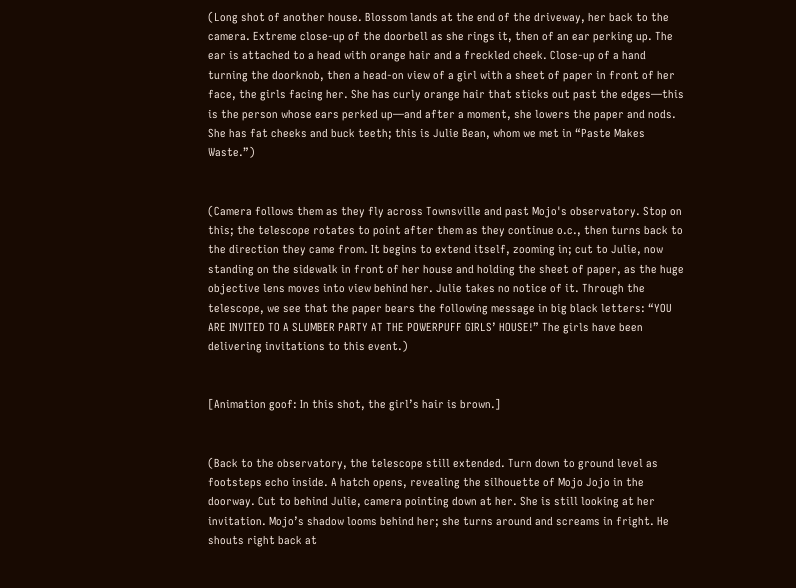(Long shot of another house. Blossom lands at the end of the driveway, her back to the camera. Extreme close-up of the doorbell as she rings it, then of an ear perking up. The ear is attached to a head with orange hair and a freckled cheek. Close-up of a hand turning the doorknob, then a head-on view of a girl with a sheet of paper in front of her face, the girls facing her. She has curly orange hair that sticks out past the edges—this is the person whose ears perked up—and after a moment, she lowers the paper and nods. She has fat cheeks and buck teeth; this is Julie Bean, whom we met in “Paste Makes Waste.”)


(Camera follows them as they fly across Townsville and past Mojo's observatory. Stop on this; the telescope rotates to point after them as they continue o.c., then turns back to the direction they came from. It begins to extend itself, zooming in; cut to Julie, now standing on the sidewalk in front of her house and holding the sheet of paper, as the huge objective lens moves into view behind her. Julie takes no notice of it. Through the telescope, we see that the paper bears the following message in big black letters: “YOU ARE INVITED TO A SLUMBER PARTY AT THE POWERPUFF GIRLS’ HOUSE!” The girls have been delivering invitations to this event.)


[Animation goof: In this shot, the girl’s hair is brown.]


(Back to the observatory, the telescope still extended. Turn down to ground level as footsteps echo inside. A hatch opens, revealing the silhouette of Mojo Jojo in the doorway. Cut to behind Julie, camera pointing down at her. She is still looking at her invitation. Mojo’s shadow looms behind her; she turns around and screams in fright. He shouts right back at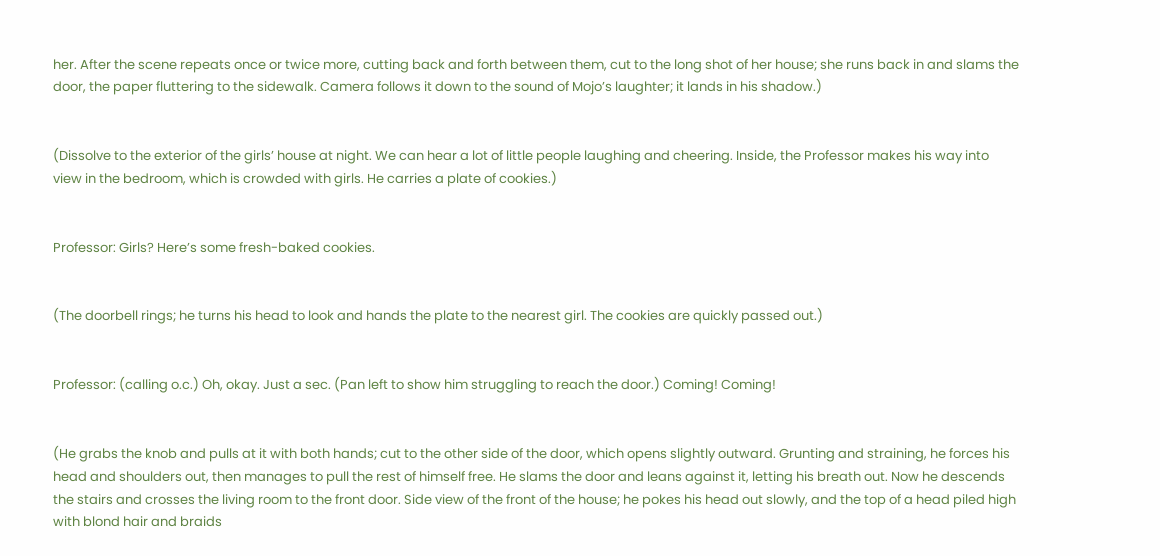her. After the scene repeats once or twice more, cutting back and forth between them, cut to the long shot of her house; she runs back in and slams the door, the paper fluttering to the sidewalk. Camera follows it down to the sound of Mojo’s laughter; it lands in his shadow.)


(Dissolve to the exterior of the girls’ house at night. We can hear a lot of little people laughing and cheering. Inside, the Professor makes his way into view in the bedroom, which is crowded with girls. He carries a plate of cookies.)


Professor: Girls? Here’s some fresh-baked cookies.


(The doorbell rings; he turns his head to look and hands the plate to the nearest girl. The cookies are quickly passed out.)


Professor: (calling o.c.) Oh, okay. Just a sec. (Pan left to show him struggling to reach the door.) Coming! Coming!


(He grabs the knob and pulls at it with both hands; cut to the other side of the door, which opens slightly outward. Grunting and straining, he forces his head and shoulders out, then manages to pull the rest of himself free. He slams the door and leans against it, letting his breath out. Now he descends the stairs and crosses the living room to the front door. Side view of the front of the house; he pokes his head out slowly, and the top of a head piled high with blond hair and braids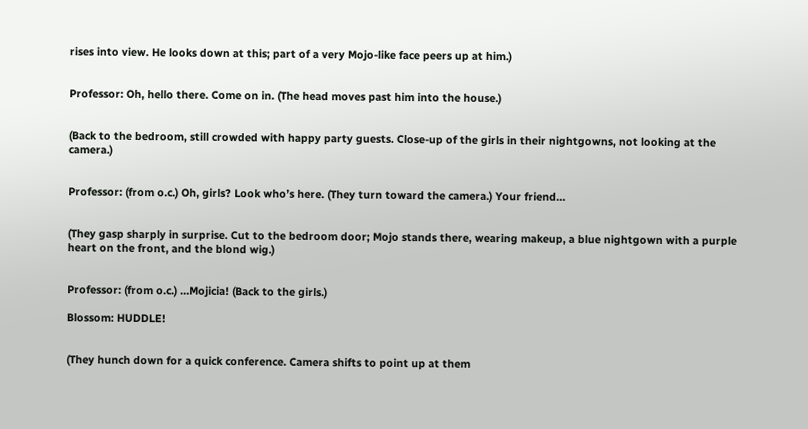rises into view. He looks down at this; part of a very Mojo-like face peers up at him.)


Professor: Oh, hello there. Come on in. (The head moves past him into the house.)


(Back to the bedroom, still crowded with happy party guests. Close-up of the girls in their nightgowns, not looking at the camera.)


Professor: (from o.c.) Oh, girls? Look who’s here. (They turn toward the camera.) Your friend…


(They gasp sharply in surprise. Cut to the bedroom door; Mojo stands there, wearing makeup, a blue nightgown with a purple heart on the front, and the blond wig.)


Professor: (from o.c.) …Mojicia! (Back to the girls.)

Blossom: HUDDLE!


(They hunch down for a quick conference. Camera shifts to point up at them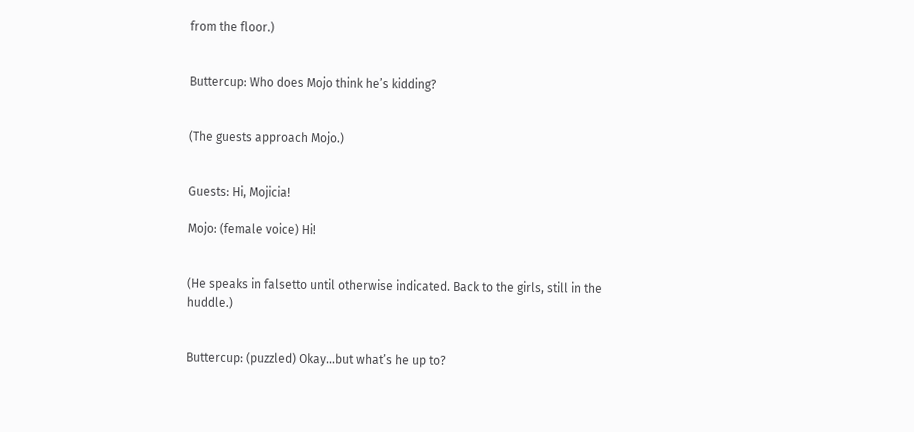from the floor.)


Buttercup: Who does Mojo think he’s kidding?


(The guests approach Mojo.)


Guests: Hi, Mojicia!

Mojo: (female voice) Hi!


(He speaks in falsetto until otherwise indicated. Back to the girls, still in the huddle.)


Buttercup: (puzzled) Okay…but what’s he up to?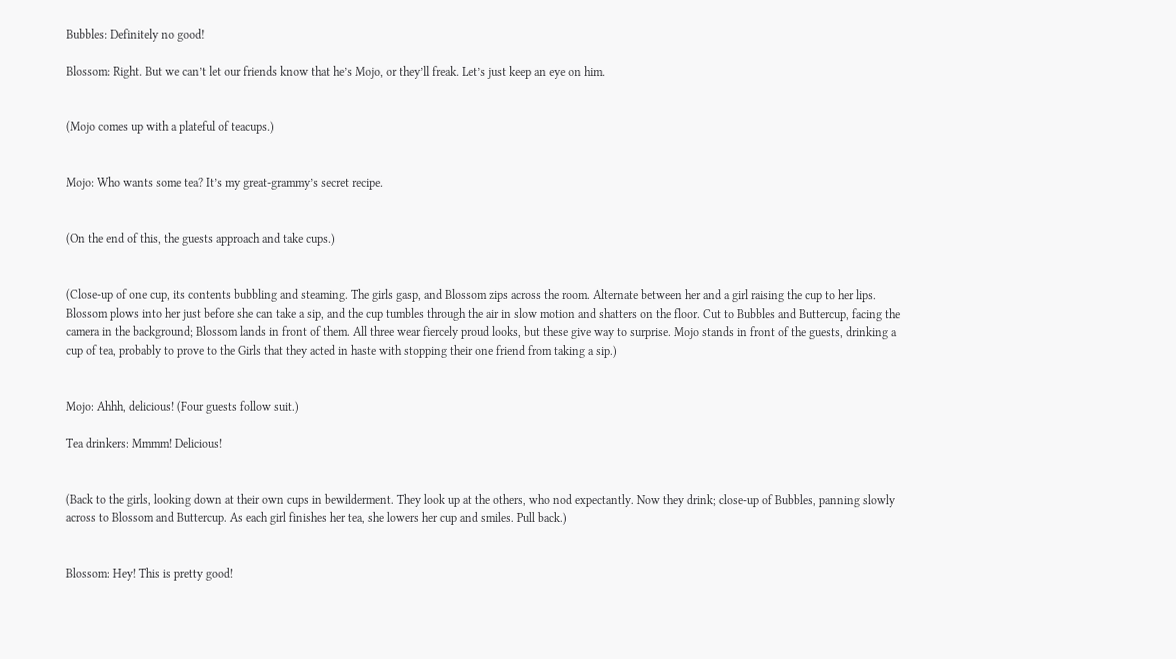Bubbles: Definitely no good!

Blossom: Right. But we can’t let our friends know that he’s Mojo, or they’ll freak. Let’s just keep an eye on him.


(Mojo comes up with a plateful of teacups.)


Mojo: Who wants some tea? It’s my great-grammy’s secret recipe.


(On the end of this, the guests approach and take cups.)


(Close-up of one cup, its contents bubbling and steaming. The girls gasp, and Blossom zips across the room. Alternate between her and a girl raising the cup to her lips. Blossom plows into her just before she can take a sip, and the cup tumbles through the air in slow motion and shatters on the floor. Cut to Bubbles and Buttercup, facing the camera in the background; Blossom lands in front of them. All three wear fiercely proud looks, but these give way to surprise. Mojo stands in front of the guests, drinking a cup of tea, probably to prove to the Girls that they acted in haste with stopping their one friend from taking a sip.)


Mojo: Ahhh, delicious! (Four guests follow suit.)

Tea drinkers: Mmmm! Delicious!


(Back to the girls, looking down at their own cups in bewilderment. They look up at the others, who nod expectantly. Now they drink; close-up of Bubbles, panning slowly across to Blossom and Buttercup. As each girl finishes her tea, she lowers her cup and smiles. Pull back.)


Blossom: Hey! This is pretty good!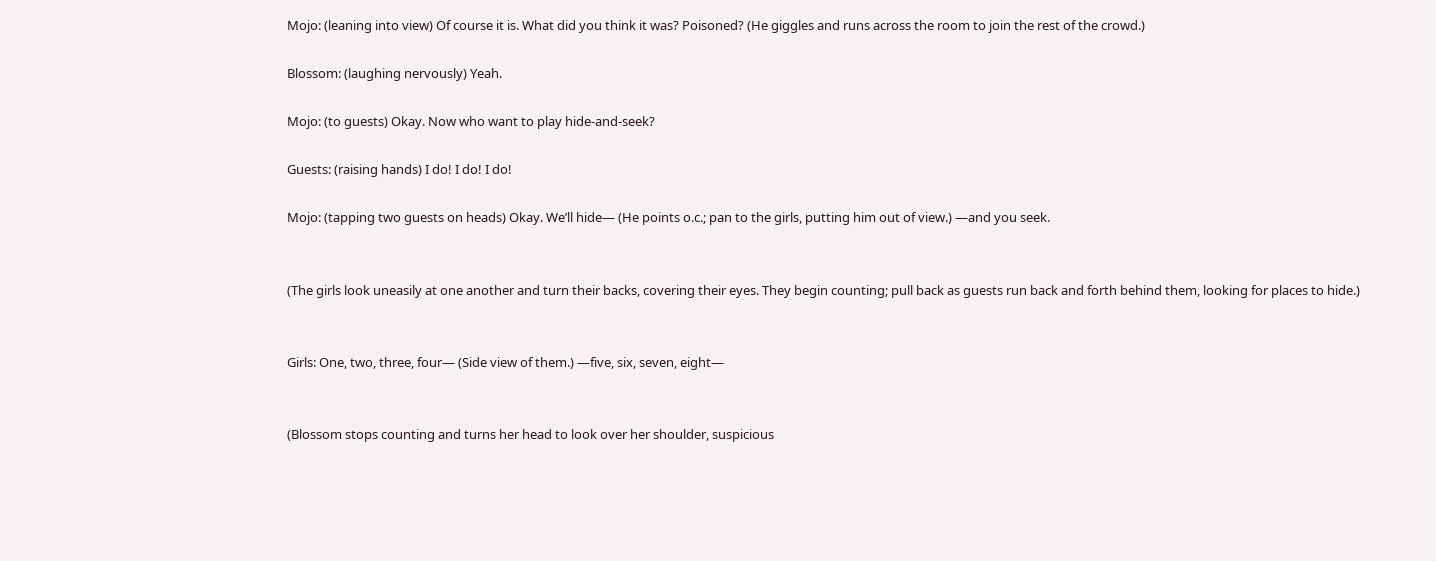Mojo: (leaning into view) Of course it is. What did you think it was? Poisoned? (He giggles and runs across the room to join the rest of the crowd.)

Blossom: (laughing nervously) Yeah.

Mojo: (to guests) Okay. Now who want to play hide-and-seek?

Guests: (raising hands) I do! I do! I do!

Mojo: (tapping two guests on heads) Okay. We’ll hide— (He points o.c.; pan to the girls, putting him out of view.) —and you seek.


(The girls look uneasily at one another and turn their backs, covering their eyes. They begin counting; pull back as guests run back and forth behind them, looking for places to hide.)


Girls: One, two, three, four— (Side view of them.) —five, six, seven, eight—


(Blossom stops counting and turns her head to look over her shoulder, suspicious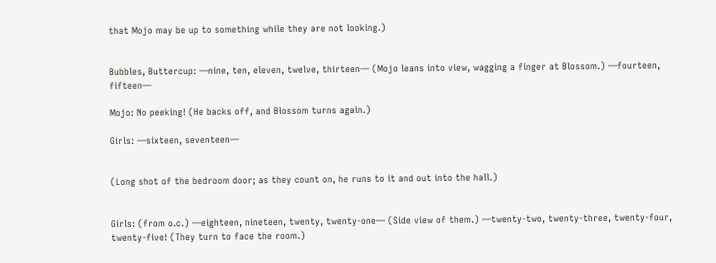that Mojo may be up to something while they are not looking.)


Bubbles, Buttercup: —nine, ten, eleven, twelve, thirteen— (Mojo leans into view, wagging a finger at Blossom.) —fourteen, fifteen—

Mojo: No peeking! (He backs off, and Blossom turns again.)

Girls: —sixteen, seventeen—


(Long shot of the bedroom door; as they count on, he runs to it and out into the hall.)


Girls: (from o.c.) —eighteen, nineteen, twenty, twenty-one— (Side view of them.) —twenty-two, twenty-three, twenty-four, twenty-five! (They turn to face the room.)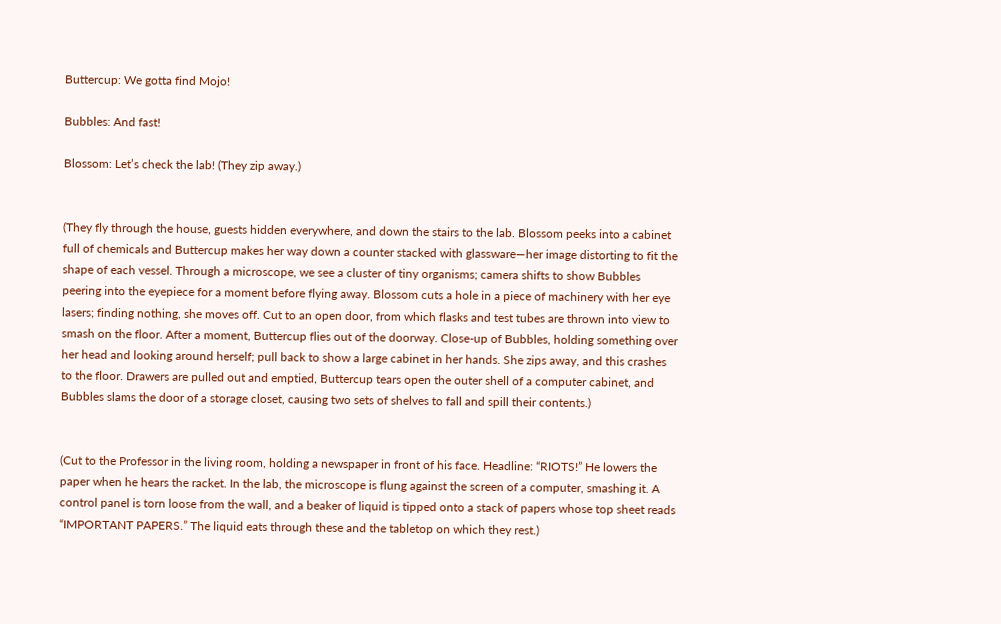Buttercup: We gotta find Mojo!

Bubbles: And fast!

Blossom: Let’s check the lab! (They zip away.)


(They fly through the house, guests hidden everywhere, and down the stairs to the lab. Blossom peeks into a cabinet full of chemicals and Buttercup makes her way down a counter stacked with glassware—her image distorting to fit the shape of each vessel. Through a microscope, we see a cluster of tiny organisms; camera shifts to show Bubbles peering into the eyepiece for a moment before flying away. Blossom cuts a hole in a piece of machinery with her eye lasers; finding nothing, she moves off. Cut to an open door, from which flasks and test tubes are thrown into view to smash on the floor. After a moment, Buttercup flies out of the doorway. Close-up of Bubbles, holding something over her head and looking around herself; pull back to show a large cabinet in her hands. She zips away, and this crashes to the floor. Drawers are pulled out and emptied, Buttercup tears open the outer shell of a computer cabinet, and Bubbles slams the door of a storage closet, causing two sets of shelves to fall and spill their contents.)


(Cut to the Professor in the living room, holding a newspaper in front of his face. Headline: “RIOTS!” He lowers the paper when he hears the racket. In the lab, the microscope is flung against the screen of a computer, smashing it. A control panel is torn loose from the wall, and a beaker of liquid is tipped onto a stack of papers whose top sheet reads “IMPORTANT PAPERS.” The liquid eats through these and the tabletop on which they rest.)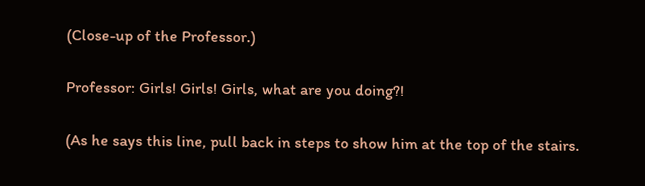(Close-up of the Professor.)


Professor: Girls! Girls! Girls, what are you doing?!


(As he says this line, pull back in steps to show him at the top of the stairs.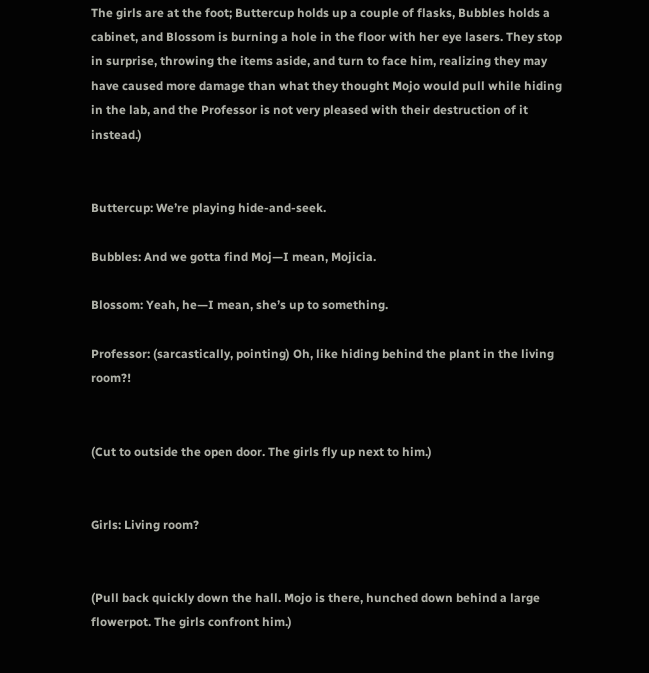The girls are at the foot; Buttercup holds up a couple of flasks, Bubbles holds a cabinet, and Blossom is burning a hole in the floor with her eye lasers. They stop in surprise, throwing the items aside, and turn to face him, realizing they may have caused more damage than what they thought Mojo would pull while hiding in the lab, and the Professor is not very pleased with their destruction of it instead.)


Buttercup: We’re playing hide-and-seek.

Bubbles: And we gotta find Moj—I mean, Mojicia.

Blossom: Yeah, he—I mean, she’s up to something.

Professor: (sarcastically, pointing) Oh, like hiding behind the plant in the living room?!


(Cut to outside the open door. The girls fly up next to him.)


Girls: Living room?


(Pull back quickly down the hall. Mojo is there, hunched down behind a large flowerpot. The girls confront him.)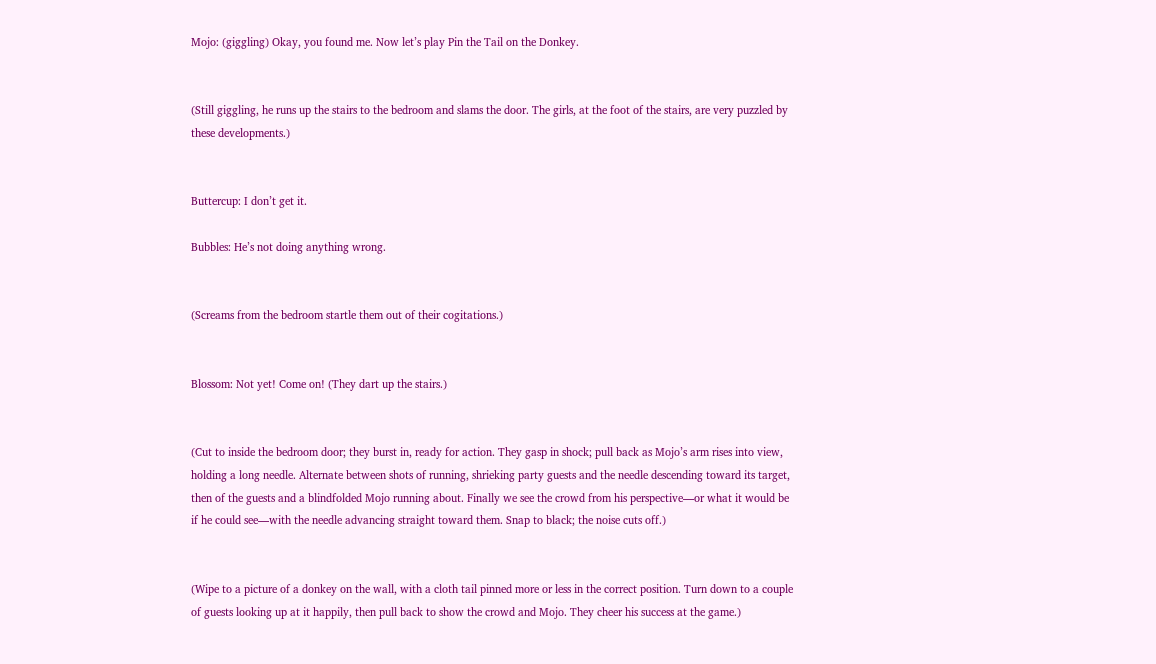Mojo: (giggling) Okay, you found me. Now let’s play Pin the Tail on the Donkey.


(Still giggling, he runs up the stairs to the bedroom and slams the door. The girls, at the foot of the stairs, are very puzzled by these developments.)


Buttercup: I don’t get it.

Bubbles: He’s not doing anything wrong.


(Screams from the bedroom startle them out of their cogitations.)


Blossom: Not yet! Come on! (They dart up the stairs.)


(Cut to inside the bedroom door; they burst in, ready for action. They gasp in shock; pull back as Mojo’s arm rises into view, holding a long needle. Alternate between shots of running, shrieking party guests and the needle descending toward its target, then of the guests and a blindfolded Mojo running about. Finally we see the crowd from his perspective—or what it would be if he could see—with the needle advancing straight toward them. Snap to black; the noise cuts off.)


(Wipe to a picture of a donkey on the wall, with a cloth tail pinned more or less in the correct position. Turn down to a couple of guests looking up at it happily, then pull back to show the crowd and Mojo. They cheer his success at the game.)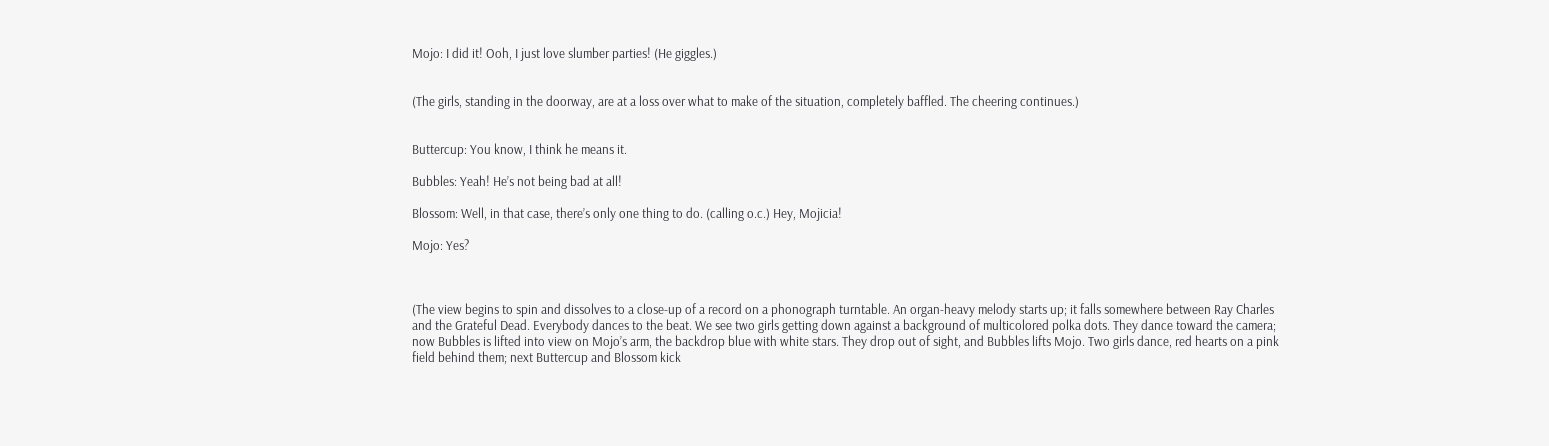Mojo: I did it! Ooh, I just love slumber parties! (He giggles.)


(The girls, standing in the doorway, are at a loss over what to make of the situation, completely baffled. The cheering continues.)


Buttercup: You know, I think he means it.

Bubbles: Yeah! He’s not being bad at all!

Blossom: Well, in that case, there’s only one thing to do. (calling o.c.) Hey, Mojicia!

Mojo: Yes?



(The view begins to spin and dissolves to a close-up of a record on a phonograph turntable. An organ-heavy melody starts up; it falls somewhere between Ray Charles and the Grateful Dead. Everybody dances to the beat. We see two girls getting down against a background of multicolored polka dots. They dance toward the camera; now Bubbles is lifted into view on Mojo’s arm, the backdrop blue with white stars. They drop out of sight, and Bubbles lifts Mojo. Two girls dance, red hearts on a pink field behind them; next Buttercup and Blossom kick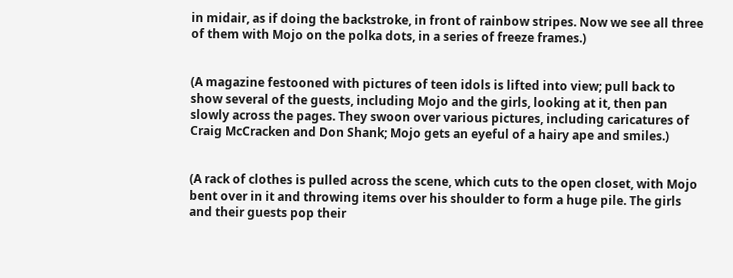in midair, as if doing the backstroke, in front of rainbow stripes. Now we see all three of them with Mojo on the polka dots, in a series of freeze frames.)


(A magazine festooned with pictures of teen idols is lifted into view; pull back to show several of the guests, including Mojo and the girls, looking at it, then pan slowly across the pages. They swoon over various pictures, including caricatures of Craig McCracken and Don Shank; Mojo gets an eyeful of a hairy ape and smiles.)


(A rack of clothes is pulled across the scene, which cuts to the open closet, with Mojo bent over in it and throwing items over his shoulder to form a huge pile. The girls and their guests pop their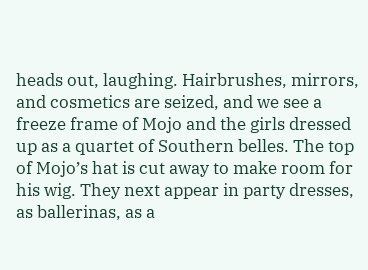heads out, laughing. Hairbrushes, mirrors, and cosmetics are seized, and we see a freeze frame of Mojo and the girls dressed up as a quartet of Southern belles. The top of Mojo’s hat is cut away to make room for his wig. They next appear in party dresses, as ballerinas, as a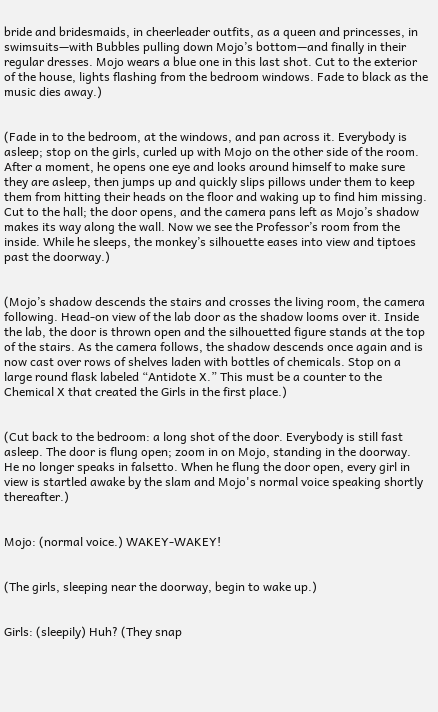bride and bridesmaids, in cheerleader outfits, as a queen and princesses, in swimsuits—with Bubbles pulling down Mojo’s bottom—and finally in their regular dresses. Mojo wears a blue one in this last shot. Cut to the exterior of the house, lights flashing from the bedroom windows. Fade to black as the music dies away.)


(Fade in to the bedroom, at the windows, and pan across it. Everybody is asleep; stop on the girls, curled up with Mojo on the other side of the room. After a moment, he opens one eye and looks around himself to make sure they are asleep, then jumps up and quickly slips pillows under them to keep them from hitting their heads on the floor and waking up to find him missing. Cut to the hall; the door opens, and the camera pans left as Mojo’s shadow makes its way along the wall. Now we see the Professor’s room from the inside. While he sleeps, the monkey’s silhouette eases into view and tiptoes past the doorway.)


(Mojo’s shadow descends the stairs and crosses the living room, the camera following. Head-on view of the lab door as the shadow looms over it. Inside the lab, the door is thrown open and the silhouetted figure stands at the top of the stairs. As the camera follows, the shadow descends once again and is now cast over rows of shelves laden with bottles of chemicals. Stop on a large round flask labeled “Antidote X.” This must be a counter to the Chemical X that created the Girls in the first place.)


(Cut back to the bedroom: a long shot of the door. Everybody is still fast asleep. The door is flung open; zoom in on Mojo, standing in the doorway. He no longer speaks in falsetto. When he flung the door open, every girl in view is startled awake by the slam and Mojo's normal voice speaking shortly thereafter.)


Mojo: (normal voice.) WAKEY-WAKEY!


(The girls, sleeping near the doorway, begin to wake up.)


Girls: (sleepily) Huh? (They snap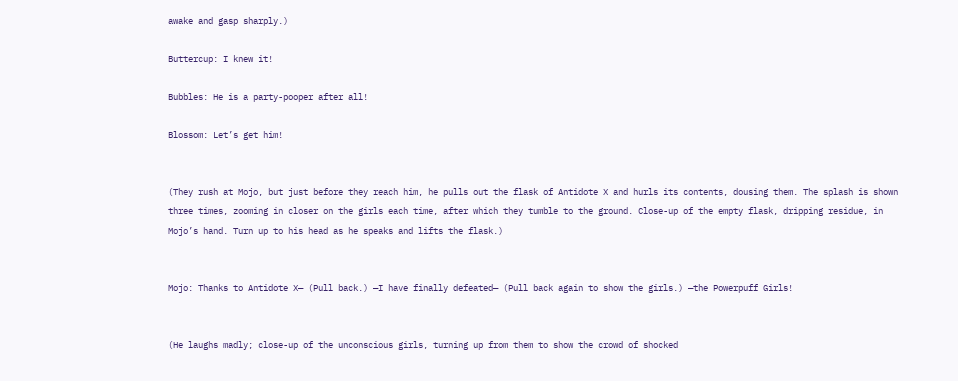awake and gasp sharply.)

Buttercup: I knew it!

Bubbles: He is a party-pooper after all!

Blossom: Let’s get him!


(They rush at Mojo, but just before they reach him, he pulls out the flask of Antidote X and hurls its contents, dousing them. The splash is shown three times, zooming in closer on the girls each time, after which they tumble to the ground. Close-up of the empty flask, dripping residue, in Mojo’s hand. Turn up to his head as he speaks and lifts the flask.)


Mojo: Thanks to Antidote X— (Pull back.) —I have finally defeated— (Pull back again to show the girls.) —the Powerpuff Girls!


(He laughs madly; close-up of the unconscious girls, turning up from them to show the crowd of shocked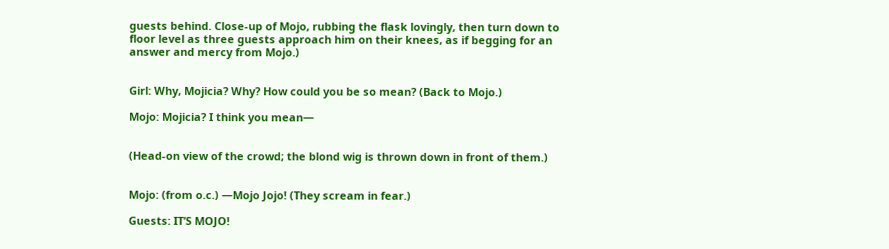guests behind. Close-up of Mojo, rubbing the flask lovingly, then turn down to floor level as three guests approach him on their knees, as if begging for an answer and mercy from Mojo.)


Girl: Why, Mojicia? Why? How could you be so mean? (Back to Mojo.)

Mojo: Mojicia? I think you mean—


(Head-on view of the crowd; the blond wig is thrown down in front of them.)


Mojo: (from o.c.) —Mojo Jojo! (They scream in fear.)

Guests: IT’S MOJO!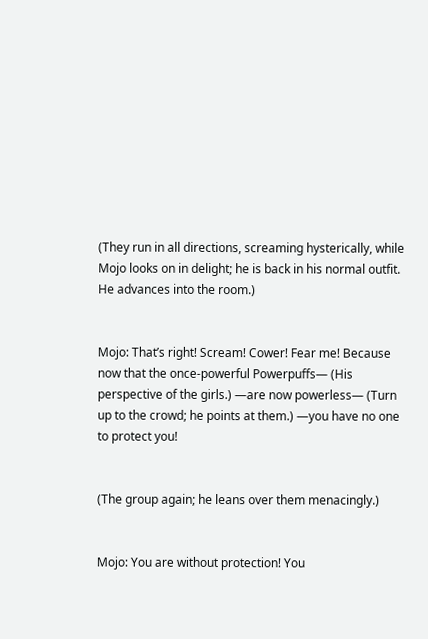(They run in all directions, screaming hysterically, while Mojo looks on in delight; he is back in his normal outfit. He advances into the room.)


Mojo: That’s right! Scream! Cower! Fear me! Because now that the once-powerful Powerpuffs— (His perspective of the girls.) —are now powerless— (Turn up to the crowd; he points at them.) —you have no one to protect you!


(The group again; he leans over them menacingly.)


Mojo: You are without protection! You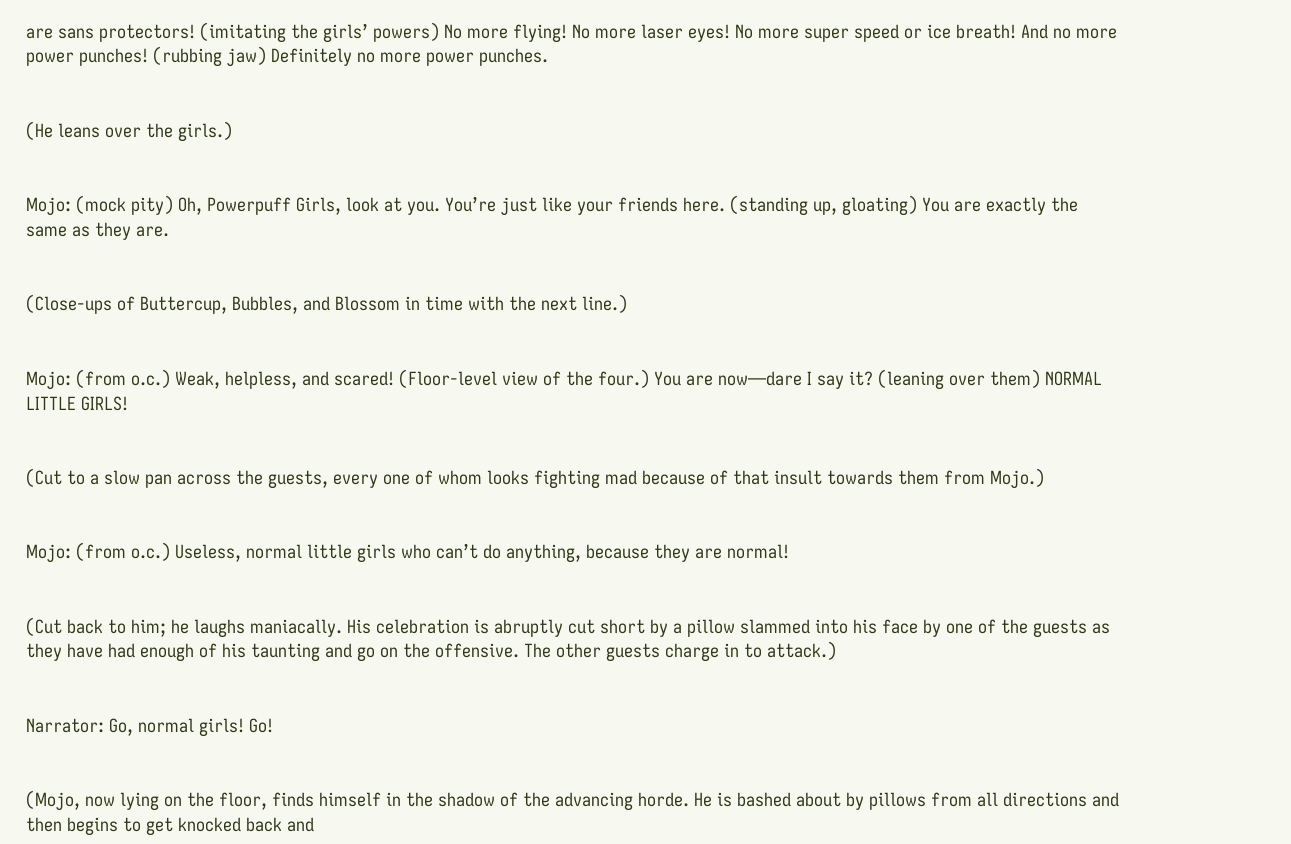are sans protectors! (imitating the girls’ powers) No more flying! No more laser eyes! No more super speed or ice breath! And no more power punches! (rubbing jaw) Definitely no more power punches.


(He leans over the girls.)


Mojo: (mock pity) Oh, Powerpuff Girls, look at you. You’re just like your friends here. (standing up, gloating) You are exactly the same as they are.


(Close-ups of Buttercup, Bubbles, and Blossom in time with the next line.)


Mojo: (from o.c.) Weak, helpless, and scared! (Floor-level view of the four.) You are now—dare I say it? (leaning over them) NORMAL LITTLE GIRLS!


(Cut to a slow pan across the guests, every one of whom looks fighting mad because of that insult towards them from Mojo.)


Mojo: (from o.c.) Useless, normal little girls who can’t do anything, because they are normal!


(Cut back to him; he laughs maniacally. His celebration is abruptly cut short by a pillow slammed into his face by one of the guests as they have had enough of his taunting and go on the offensive. The other guests charge in to attack.)


Narrator: Go, normal girls! Go!


(Mojo, now lying on the floor, finds himself in the shadow of the advancing horde. He is bashed about by pillows from all directions and then begins to get knocked back and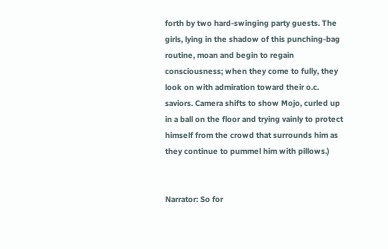forth by two hard-swinging party guests. The girls, lying in the shadow of this punching-bag routine, moan and begin to regain consciousness; when they come to fully, they look on with admiration toward their o.c. saviors. Camera shifts to show Mojo, curled up in a ball on the floor and trying vainly to protect himself from the crowd that surrounds him as they continue to pummel him with pillows.)


Narrator: So for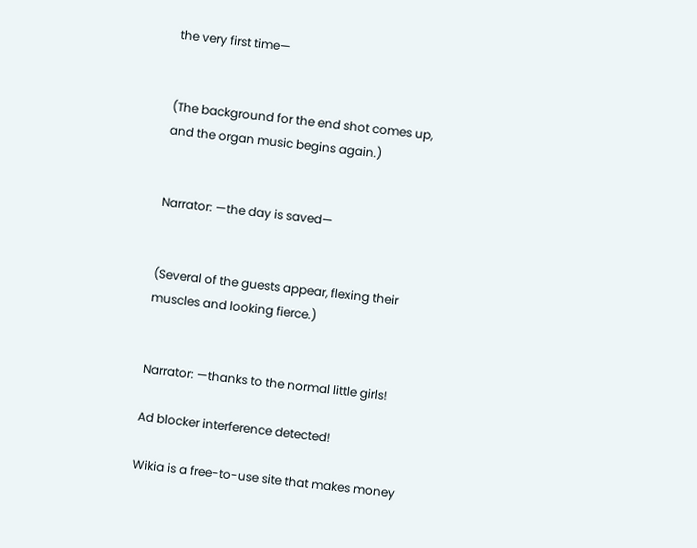the very first time—


(The background for the end shot comes up, and the organ music begins again.)


Narrator: —the day is saved—


(Several of the guests appear, flexing their muscles and looking fierce.)


Narrator: —thanks to the normal little girls!

Ad blocker interference detected!

Wikia is a free-to-use site that makes money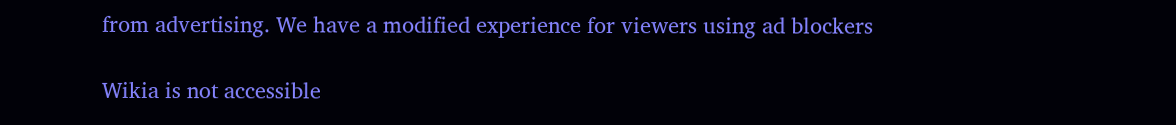from advertising. We have a modified experience for viewers using ad blockers

Wikia is not accessible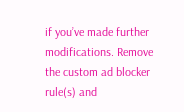if you’ve made further modifications. Remove the custom ad blocker rule(s) and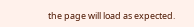the page will load as expected.